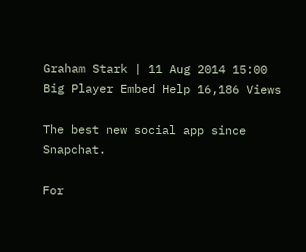Graham Stark | 11 Aug 2014 15:00
Big Player Embed Help 16,186 Views

The best new social app since Snapchat.

For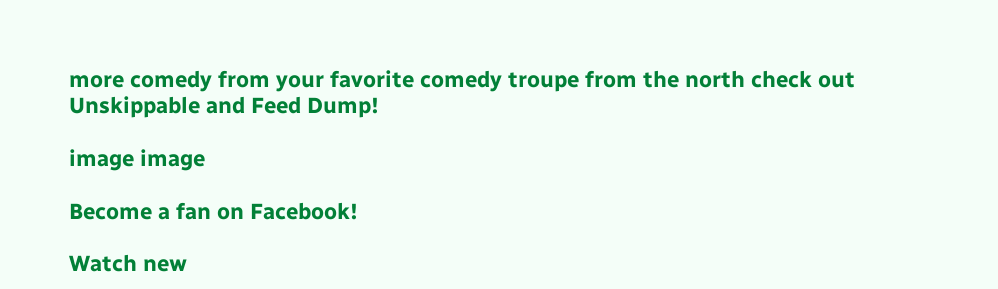more comedy from your favorite comedy troupe from the north check out Unskippable and Feed Dump!

image image

Become a fan on Facebook!

Watch new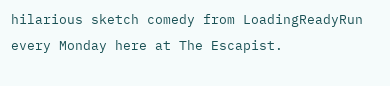hilarious sketch comedy from LoadingReadyRun every Monday here at The Escapist.